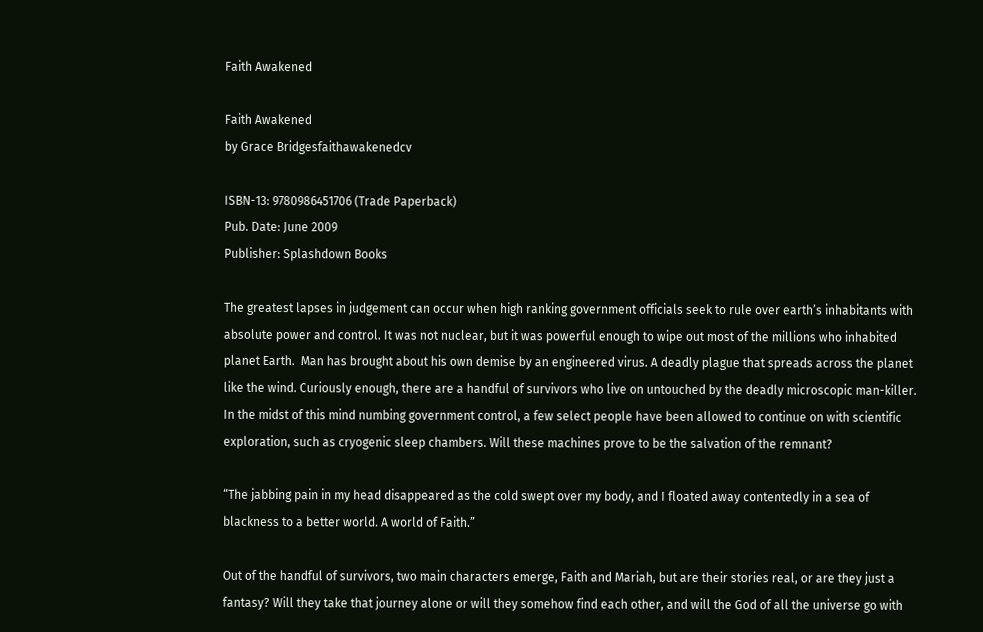Faith Awakened

Faith Awakened
by Grace Bridgesfaithawakenedcv

ISBN-13: 9780986451706 (Trade Paperback)
Pub. Date: June 2009
Publisher: Splashdown Books

The greatest lapses in judgement can occur when high ranking government officials seek to rule over earth’s inhabitants with absolute power and control. It was not nuclear, but it was powerful enough to wipe out most of the millions who inhabited planet Earth.  Man has brought about his own demise by an engineered virus. A deadly plague that spreads across the planet like the wind. Curiously enough, there are a handful of survivors who live on untouched by the deadly microscopic man-killer. In the midst of this mind numbing government control, a few select people have been allowed to continue on with scientific exploration, such as cryogenic sleep chambers. Will these machines prove to be the salvation of the remnant?

“The jabbing pain in my head disappeared as the cold swept over my body, and I floated away contentedly in a sea of blackness to a better world. A world of Faith.”

Out of the handful of survivors, two main characters emerge, Faith and Mariah, but are their stories real, or are they just a fantasy? Will they take that journey alone or will they somehow find each other, and will the God of all the universe go with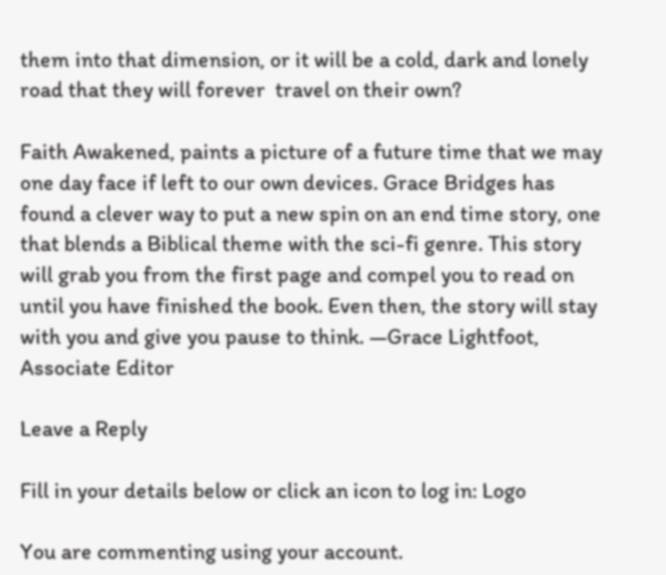them into that dimension, or it will be a cold, dark and lonely road that they will forever  travel on their own?

Faith Awakened, paints a picture of a future time that we may one day face if left to our own devices. Grace Bridges has found a clever way to put a new spin on an end time story, one that blends a Biblical theme with the sci-fi genre. This story will grab you from the first page and compel you to read on until you have finished the book. Even then, the story will stay with you and give you pause to think. —Grace Lightfoot, Associate Editor

Leave a Reply

Fill in your details below or click an icon to log in: Logo

You are commenting using your account.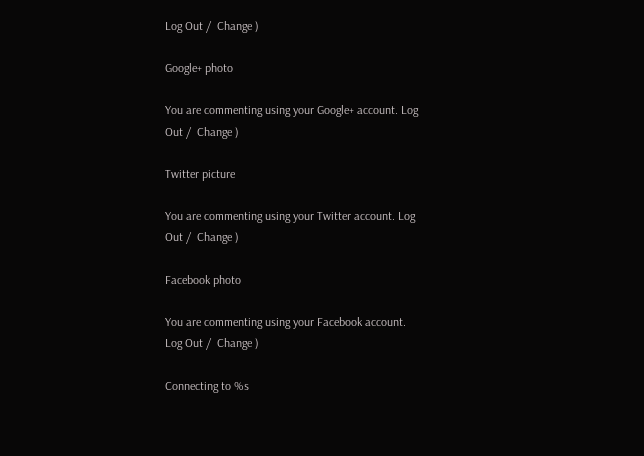Log Out /  Change )

Google+ photo

You are commenting using your Google+ account. Log Out /  Change )

Twitter picture

You are commenting using your Twitter account. Log Out /  Change )

Facebook photo

You are commenting using your Facebook account. Log Out /  Change )

Connecting to %s